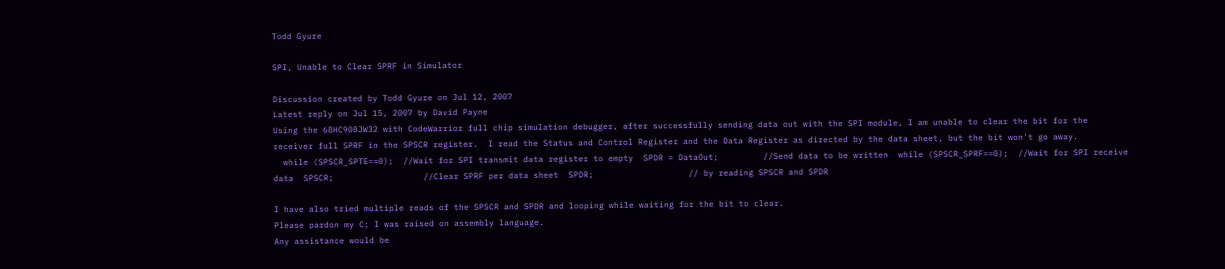Todd Gyure

SPI, Unable to Clear SPRF in Simulator

Discussion created by Todd Gyure on Jul 12, 2007
Latest reply on Jul 15, 2007 by David Payne
Using the 68HC908JW32 with CodeWarrior full chip simulation debugger, after successfully sending data out with the SPI module, I am unable to clear the bit for the receiver full SPRF in the SPSCR register.  I read the Status and Control Register and the Data Register as directed by the data sheet, but the bit won't go away.
  while (SPSCR_SPTE==0);  //Wait for SPI transmit data register to empty  SPDR = DataOut;         //Send data to be written  while (SPSCR_SPRF==0);  //Wait for SPI receive data  SPSCR;                  //Clear SPRF per data sheet  SPDR;                   // by reading SPSCR and SPDR

I have also tried multiple reads of the SPSCR and SPDR and looping while waiting for the bit to clear.
Please pardon my C; I was raised on assembly language.
Any assistance would be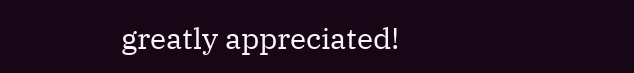greatly appreciated!